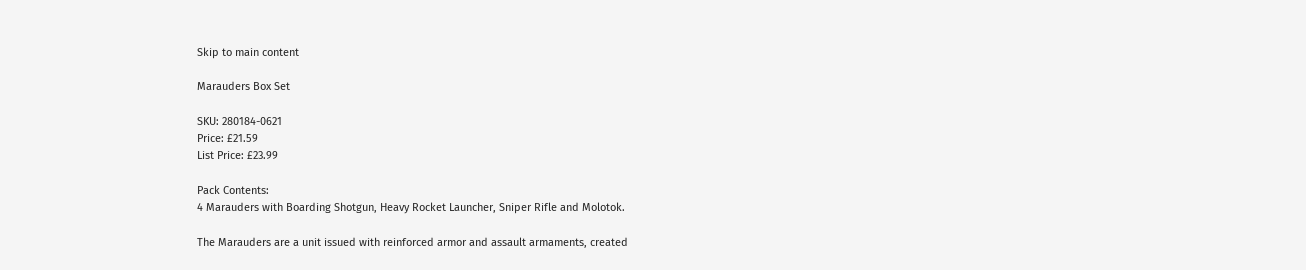Skip to main content

Marauders Box Set

SKU: 280184-0621
Price: £21.59
List Price: £23.99

Pack Contents:
4 Marauders with Boarding Shotgun, Heavy Rocket Launcher, Sniper Rifle and Molotok.

The Marauders are a unit issued with reinforced armor and assault armaments, created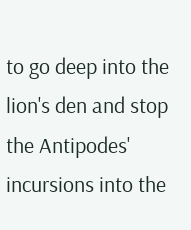to go deep into the lion's den and stop the Antipodes' incursions into the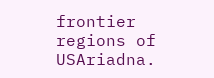frontier regions of USAriadna.